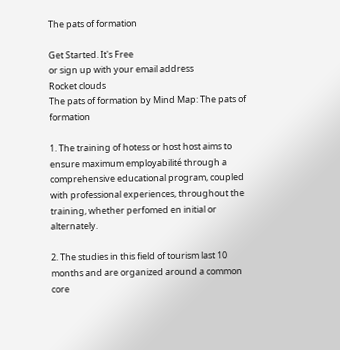The pats of formation

Get Started. It's Free
or sign up with your email address
Rocket clouds
The pats of formation by Mind Map: The pats of formation

1. The training of hotess or host host aims to ensure maximum employabilité through a comprehensive educational program, coupled with professional experiences, throughout the training, whether perfomed en initial or alternately.

2. The studies in this field of tourism last 10 months and are organized around a common core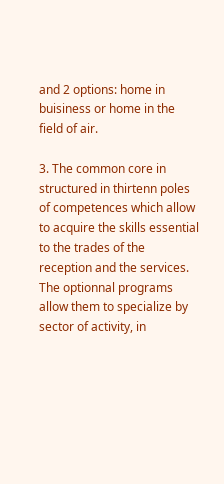and 2 options: home in buisiness or home in the field of air.

3. The common core in structured in thirtenn poles of competences which allow to acquire the skills essential to the trades of the reception and the services. The optionnal programs allow them to specialize by sector of activity, in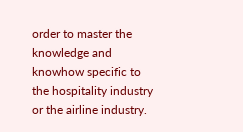order to master the knowledge and knowhow specific to the hospitality industry or the airline industry.